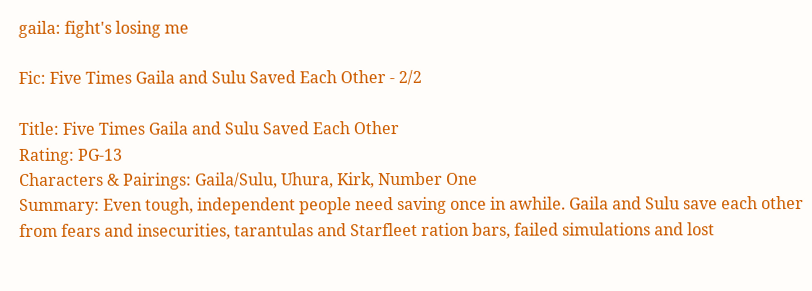gaila: fight's losing me

Fic: Five Times Gaila and Sulu Saved Each Other - 2/2

Title: Five Times Gaila and Sulu Saved Each Other
Rating: PG-13
Characters & Pairings: Gaila/Sulu, Uhura, Kirk, Number One
Summary: Even tough, independent people need saving once in awhile. Gaila and Sulu save each other from fears and insecurities, tarantulas and Starfleet ration bars, failed simulations and lost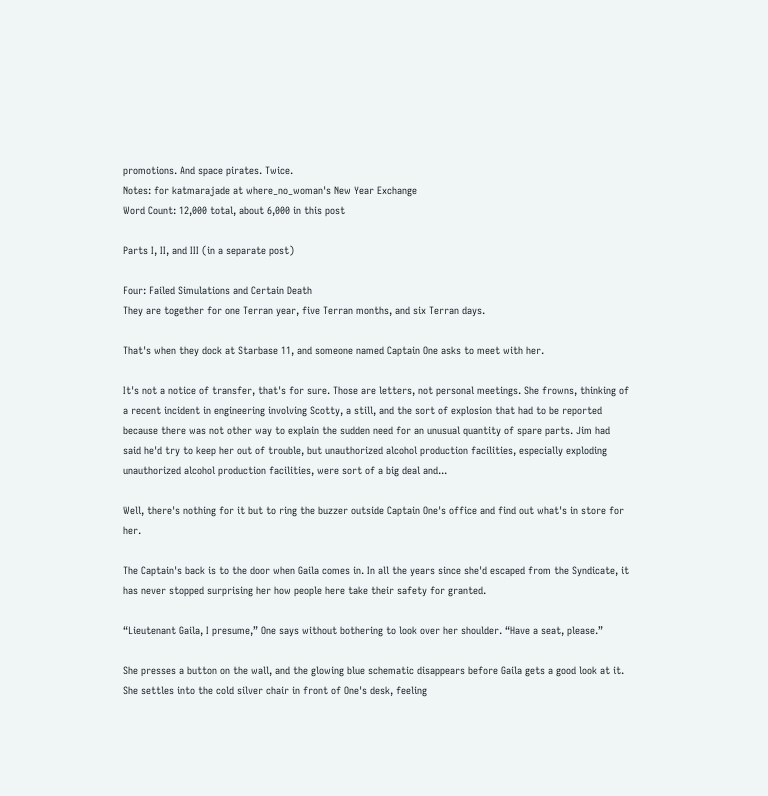promotions. And space pirates. Twice.
Notes: for katmarajade at where_no_woman's New Year Exchange
Word Count: 12,000 total, about 6,000 in this post

Parts I, II, and III (in a separate post)

Four: Failed Simulations and Certain Death
They are together for one Terran year, five Terran months, and six Terran days.

That's when they dock at Starbase 11, and someone named Captain One asks to meet with her.

It's not a notice of transfer, that's for sure. Those are letters, not personal meetings. She frowns, thinking of a recent incident in engineering involving Scotty, a still, and the sort of explosion that had to be reported because there was not other way to explain the sudden need for an unusual quantity of spare parts. Jim had said he'd try to keep her out of trouble, but unauthorized alcohol production facilities, especially exploding unauthorized alcohol production facilities, were sort of a big deal and...

Well, there's nothing for it but to ring the buzzer outside Captain One's office and find out what's in store for her.

The Captain's back is to the door when Gaila comes in. In all the years since she'd escaped from the Syndicate, it has never stopped surprising her how people here take their safety for granted.

“Lieutenant Gaila, I presume,” One says without bothering to look over her shoulder. “Have a seat, please.”

She presses a button on the wall, and the glowing blue schematic disappears before Gaila gets a good look at it. She settles into the cold silver chair in front of One's desk, feeling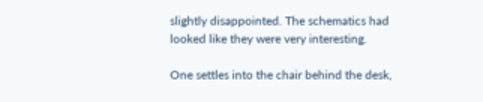slightly disappointed. The schematics had looked like they were very interesting.

One settles into the chair behind the desk,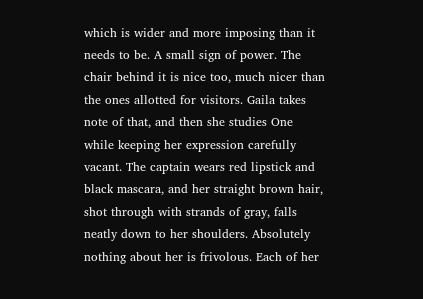which is wider and more imposing than it needs to be. A small sign of power. The chair behind it is nice too, much nicer than the ones allotted for visitors. Gaila takes note of that, and then she studies One while keeping her expression carefully vacant. The captain wears red lipstick and black mascara, and her straight brown hair, shot through with strands of gray, falls neatly down to her shoulders. Absolutely nothing about her is frivolous. Each of her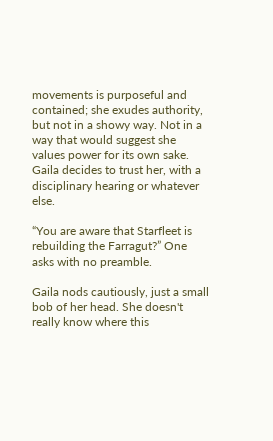movements is purposeful and contained; she exudes authority, but not in a showy way. Not in a way that would suggest she values power for its own sake. Gaila decides to trust her, with a disciplinary hearing or whatever else.

“You are aware that Starfleet is rebuilding the Farragut?” One asks with no preamble.

Gaila nods cautiously, just a small bob of her head. She doesn't really know where this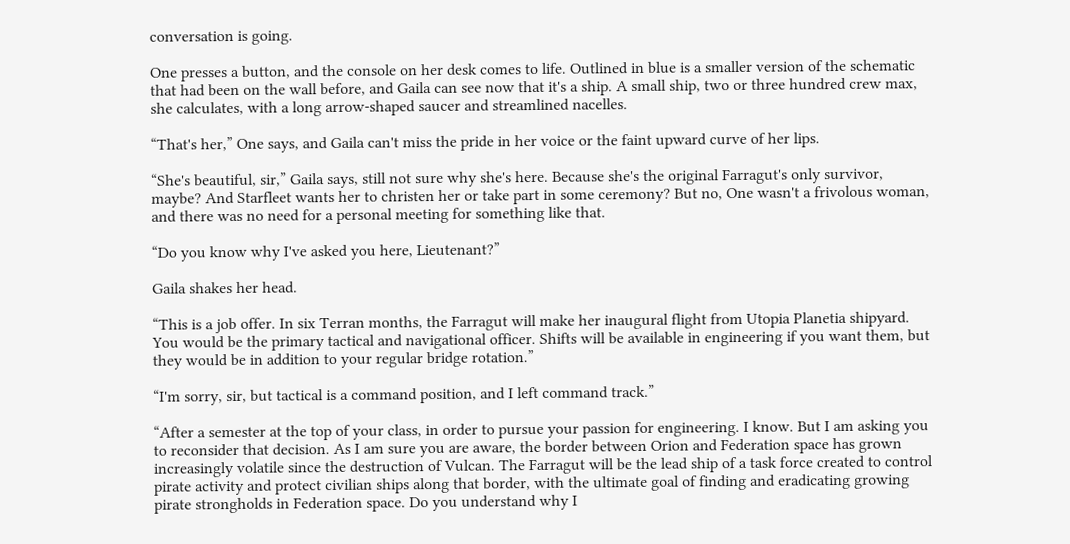conversation is going.

One presses a button, and the console on her desk comes to life. Outlined in blue is a smaller version of the schematic that had been on the wall before, and Gaila can see now that it's a ship. A small ship, two or three hundred crew max, she calculates, with a long arrow-shaped saucer and streamlined nacelles.

“That's her,” One says, and Gaila can't miss the pride in her voice or the faint upward curve of her lips.

“She's beautiful, sir,” Gaila says, still not sure why she's here. Because she's the original Farragut's only survivor, maybe? And Starfleet wants her to christen her or take part in some ceremony? But no, One wasn't a frivolous woman, and there was no need for a personal meeting for something like that.

“Do you know why I've asked you here, Lieutenant?”

Gaila shakes her head.

“This is a job offer. In six Terran months, the Farragut will make her inaugural flight from Utopia Planetia shipyard. You would be the primary tactical and navigational officer. Shifts will be available in engineering if you want them, but they would be in addition to your regular bridge rotation.”

“I'm sorry, sir, but tactical is a command position, and I left command track.”

“After a semester at the top of your class, in order to pursue your passion for engineering. I know. But I am asking you to reconsider that decision. As I am sure you are aware, the border between Orion and Federation space has grown increasingly volatile since the destruction of Vulcan. The Farragut will be the lead ship of a task force created to control pirate activity and protect civilian ships along that border, with the ultimate goal of finding and eradicating growing pirate strongholds in Federation space. Do you understand why I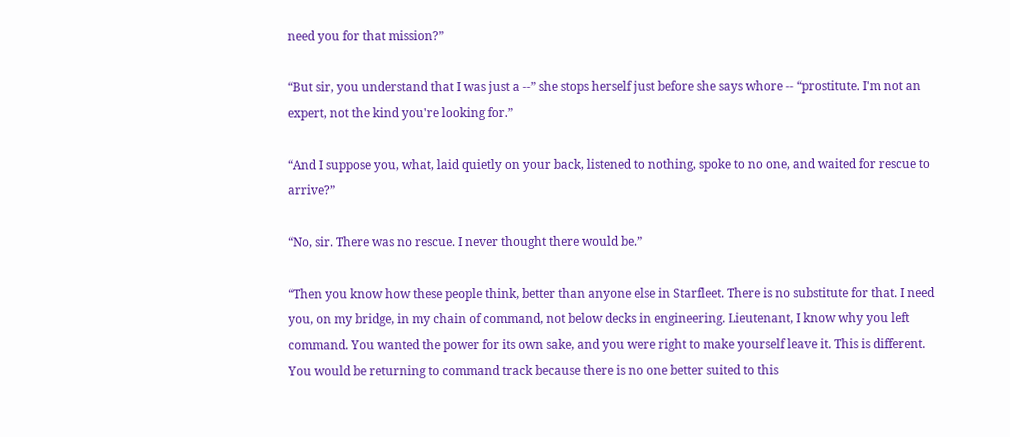need you for that mission?”

“But sir, you understand that I was just a --” she stops herself just before she says whore -- “prostitute. I'm not an expert, not the kind you're looking for.”

“And I suppose you, what, laid quietly on your back, listened to nothing, spoke to no one, and waited for rescue to arrive?”

“No, sir. There was no rescue. I never thought there would be.”

“Then you know how these people think, better than anyone else in Starfleet. There is no substitute for that. I need you, on my bridge, in my chain of command, not below decks in engineering. Lieutenant, I know why you left command. You wanted the power for its own sake, and you were right to make yourself leave it. This is different. You would be returning to command track because there is no one better suited to this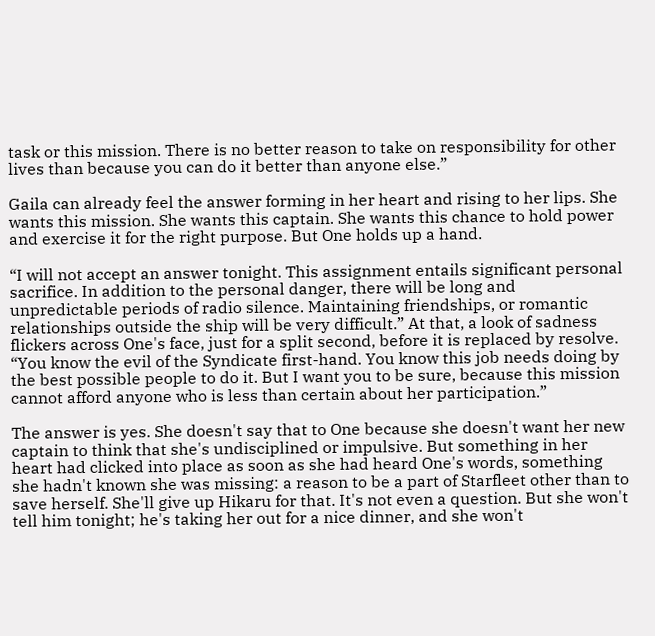task or this mission. There is no better reason to take on responsibility for other lives than because you can do it better than anyone else.”

Gaila can already feel the answer forming in her heart and rising to her lips. She wants this mission. She wants this captain. She wants this chance to hold power and exercise it for the right purpose. But One holds up a hand.

“I will not accept an answer tonight. This assignment entails significant personal sacrifice. In addition to the personal danger, there will be long and unpredictable periods of radio silence. Maintaining friendships, or romantic relationships outside the ship will be very difficult.” At that, a look of sadness flickers across One's face, just for a split second, before it is replaced by resolve. “You know the evil of the Syndicate first-hand. You know this job needs doing by the best possible people to do it. But I want you to be sure, because this mission cannot afford anyone who is less than certain about her participation.”

The answer is yes. She doesn't say that to One because she doesn't want her new captain to think that she's undisciplined or impulsive. But something in her heart had clicked into place as soon as she had heard One's words, something she hadn't known she was missing: a reason to be a part of Starfleet other than to save herself. She'll give up Hikaru for that. It's not even a question. But she won't tell him tonight; he's taking her out for a nice dinner, and she won't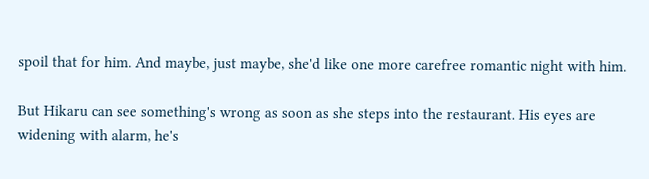spoil that for him. And maybe, just maybe, she'd like one more carefree romantic night with him.

But Hikaru can see something's wrong as soon as she steps into the restaurant. His eyes are widening with alarm, he's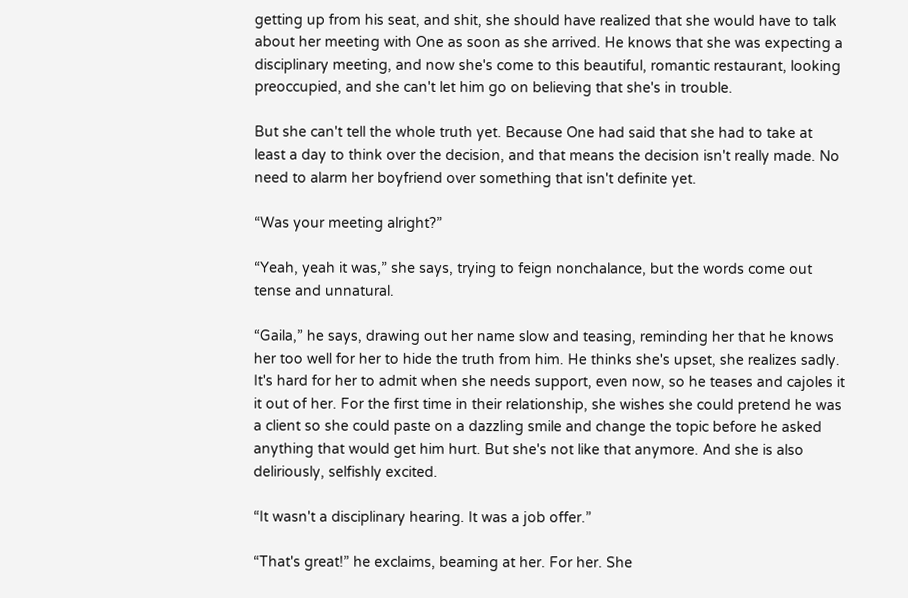getting up from his seat, and shit, she should have realized that she would have to talk about her meeting with One as soon as she arrived. He knows that she was expecting a disciplinary meeting, and now she's come to this beautiful, romantic restaurant, looking preoccupied, and she can't let him go on believing that she's in trouble.

But she can't tell the whole truth yet. Because One had said that she had to take at least a day to think over the decision, and that means the decision isn't really made. No need to alarm her boyfriend over something that isn't definite yet.

“Was your meeting alright?”

“Yeah, yeah it was,” she says, trying to feign nonchalance, but the words come out tense and unnatural.

“Gaila,” he says, drawing out her name slow and teasing, reminding her that he knows her too well for her to hide the truth from him. He thinks she's upset, she realizes sadly. It's hard for her to admit when she needs support, even now, so he teases and cajoles it it out of her. For the first time in their relationship, she wishes she could pretend he was a client so she could paste on a dazzling smile and change the topic before he asked anything that would get him hurt. But she's not like that anymore. And she is also deliriously, selfishly excited.

“It wasn't a disciplinary hearing. It was a job offer.”

“That's great!” he exclaims, beaming at her. For her. She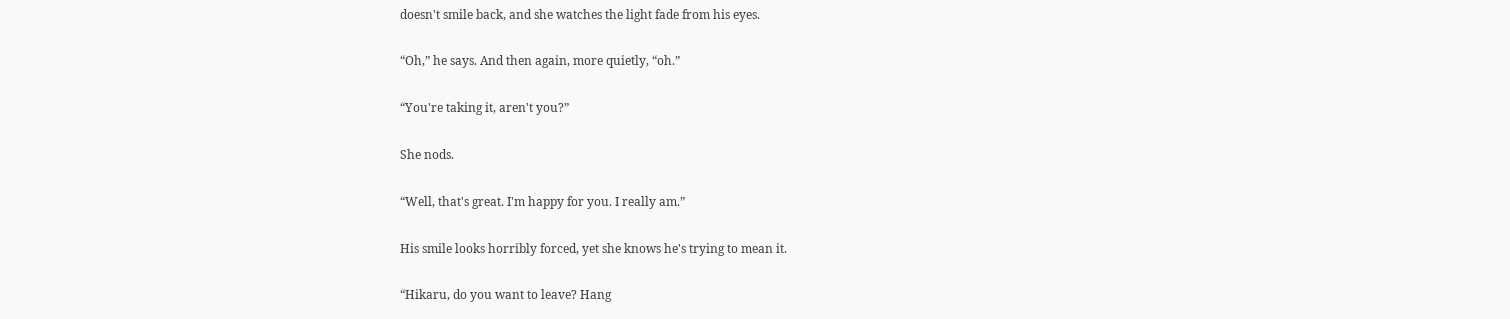doesn't smile back, and she watches the light fade from his eyes.

“Oh,” he says. And then again, more quietly, “oh.”

“You're taking it, aren't you?”

She nods.

“Well, that's great. I'm happy for you. I really am.”

His smile looks horribly forced, yet she knows he's trying to mean it.

“Hikaru, do you want to leave? Hang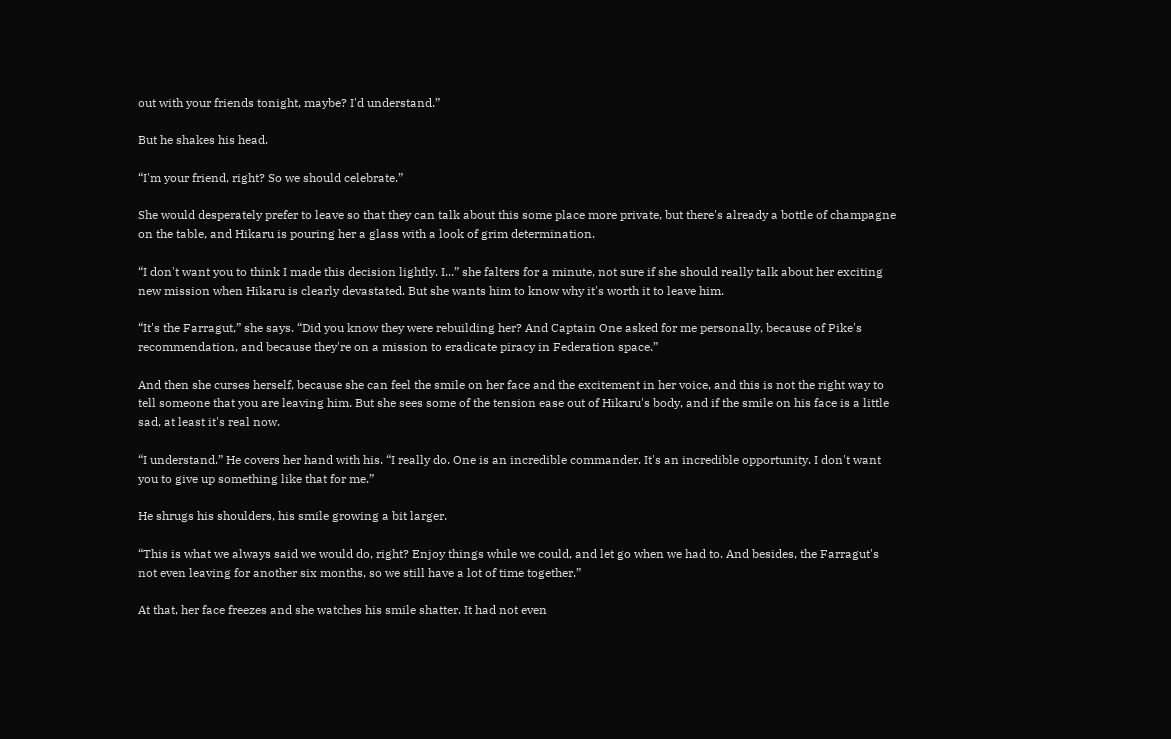out with your friends tonight, maybe? I'd understand.”

But he shakes his head.

“I'm your friend, right? So we should celebrate.”

She would desperately prefer to leave so that they can talk about this some place more private, but there's already a bottle of champagne on the table, and Hikaru is pouring her a glass with a look of grim determination.

“I don't want you to think I made this decision lightly. I...” she falters for a minute, not sure if she should really talk about her exciting new mission when Hikaru is clearly devastated. But she wants him to know why it's worth it to leave him.

“It's the Farragut,” she says. “Did you know they were rebuilding her? And Captain One asked for me personally, because of Pike's recommendation, and because they're on a mission to eradicate piracy in Federation space.”

And then she curses herself, because she can feel the smile on her face and the excitement in her voice, and this is not the right way to tell someone that you are leaving him. But she sees some of the tension ease out of Hikaru's body, and if the smile on his face is a little sad, at least it's real now.

“I understand.” He covers her hand with his. “I really do. One is an incredible commander. It's an incredible opportunity. I don't want you to give up something like that for me.”

He shrugs his shoulders, his smile growing a bit larger.

“This is what we always said we would do, right? Enjoy things while we could, and let go when we had to. And besides, the Farragut's not even leaving for another six months, so we still have a lot of time together.”

At that, her face freezes and she watches his smile shatter. It had not even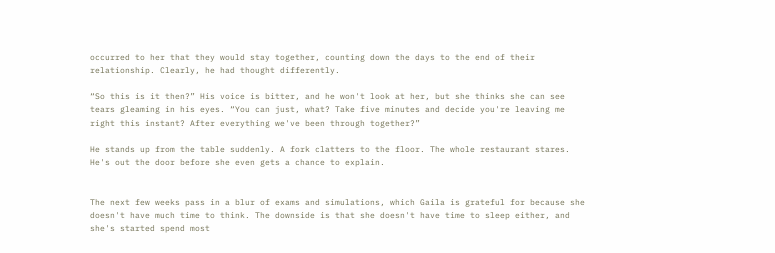occurred to her that they would stay together, counting down the days to the end of their relationship. Clearly, he had thought differently.

“So this is it then?” His voice is bitter, and he won't look at her, but she thinks she can see tears gleaming in his eyes. “You can just, what? Take five minutes and decide you're leaving me right this instant? After everything we've been through together?”

He stands up from the table suddenly. A fork clatters to the floor. The whole restaurant stares. He's out the door before she even gets a chance to explain.


The next few weeks pass in a blur of exams and simulations, which Gaila is grateful for because she doesn't have much time to think. The downside is that she doesn't have time to sleep either, and she's started spend most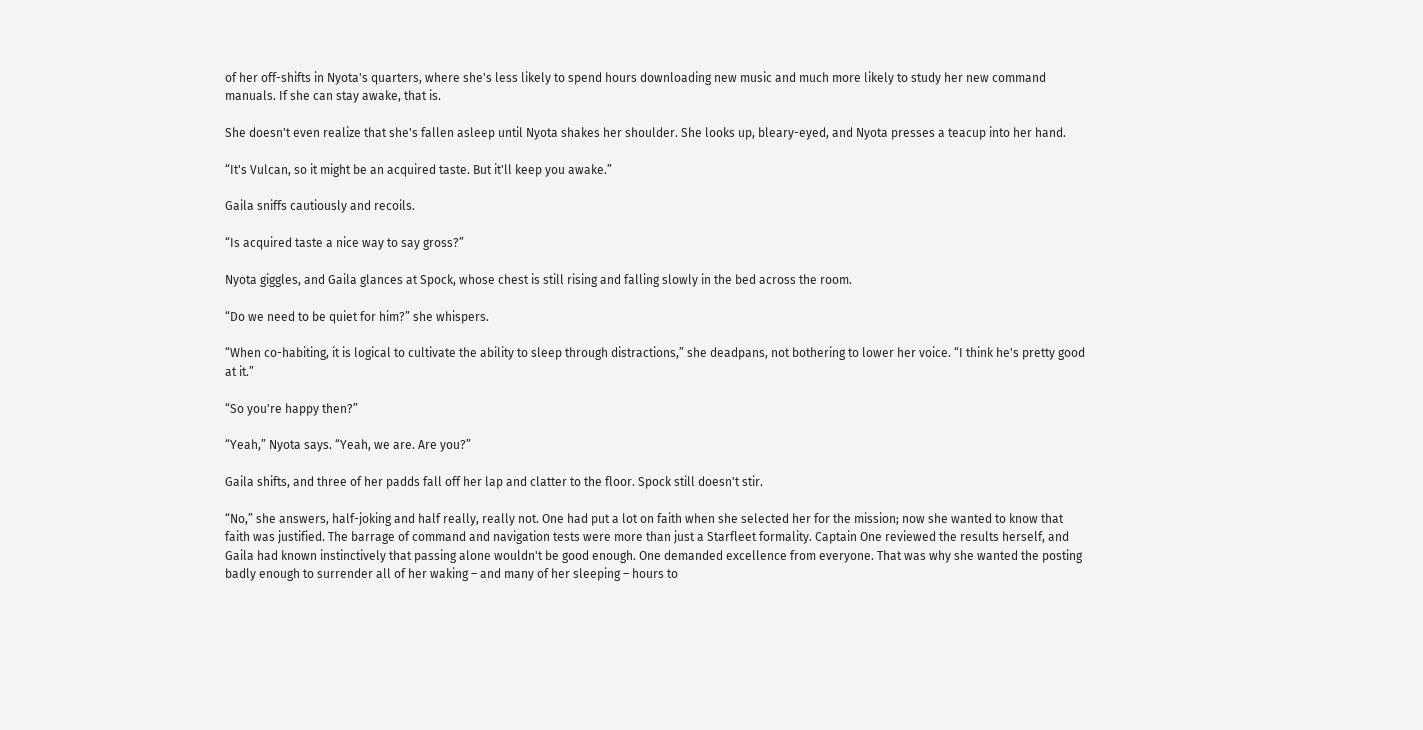of her off-shifts in Nyota's quarters, where she's less likely to spend hours downloading new music and much more likely to study her new command manuals. If she can stay awake, that is.

She doesn't even realize that she's fallen asleep until Nyota shakes her shoulder. She looks up, bleary-eyed, and Nyota presses a teacup into her hand.

“It's Vulcan, so it might be an acquired taste. But it'll keep you awake.”

Gaila sniffs cautiously and recoils.

“Is acquired taste a nice way to say gross?”

Nyota giggles, and Gaila glances at Spock, whose chest is still rising and falling slowly in the bed across the room.

“Do we need to be quiet for him?” she whispers.

“When co-habiting, it is logical to cultivate the ability to sleep through distractions,” she deadpans, not bothering to lower her voice. “I think he's pretty good at it.”

“So you're happy then?”

“Yeah,” Nyota says. “Yeah, we are. Are you?”

Gaila shifts, and three of her padds fall off her lap and clatter to the floor. Spock still doesn't stir.

“No,” she answers, half-joking and half really, really not. One had put a lot on faith when she selected her for the mission; now she wanted to know that faith was justified. The barrage of command and navigation tests were more than just a Starfleet formality. Captain One reviewed the results herself, and Gaila had known instinctively that passing alone wouldn't be good enough. One demanded excellence from everyone. That was why she wanted the posting badly enough to surrender all of her waking – and many of her sleeping – hours to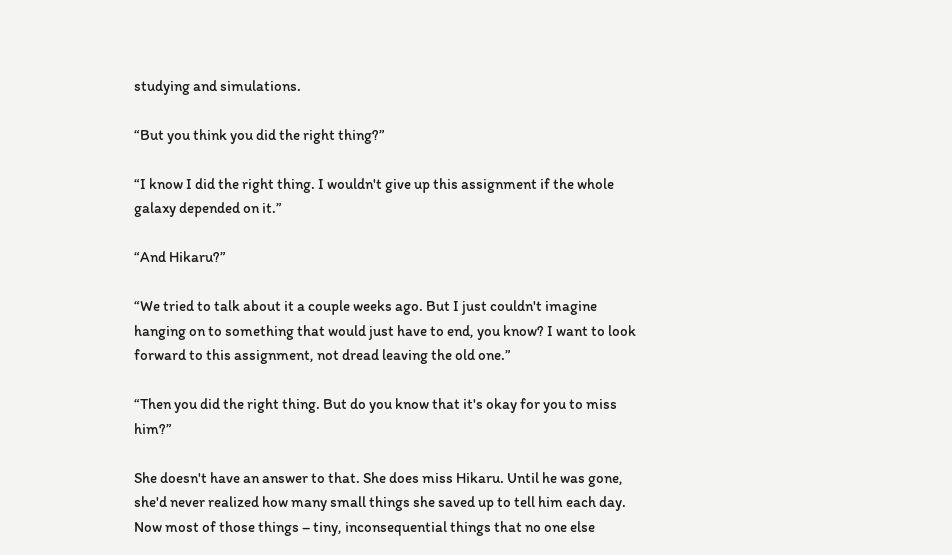studying and simulations.

“But you think you did the right thing?”

“I know I did the right thing. I wouldn't give up this assignment if the whole galaxy depended on it.”

“And Hikaru?”

“We tried to talk about it a couple weeks ago. But I just couldn't imagine hanging on to something that would just have to end, you know? I want to look forward to this assignment, not dread leaving the old one.”

“Then you did the right thing. But do you know that it's okay for you to miss him?”

She doesn't have an answer to that. She does miss Hikaru. Until he was gone, she'd never realized how many small things she saved up to tell him each day. Now most of those things – tiny, inconsequential things that no one else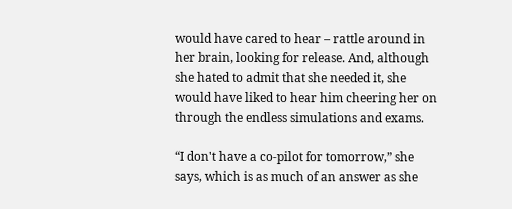would have cared to hear – rattle around in her brain, looking for release. And, although she hated to admit that she needed it, she would have liked to hear him cheering her on through the endless simulations and exams.

“I don't have a co-pilot for tomorrow,” she says, which is as much of an answer as she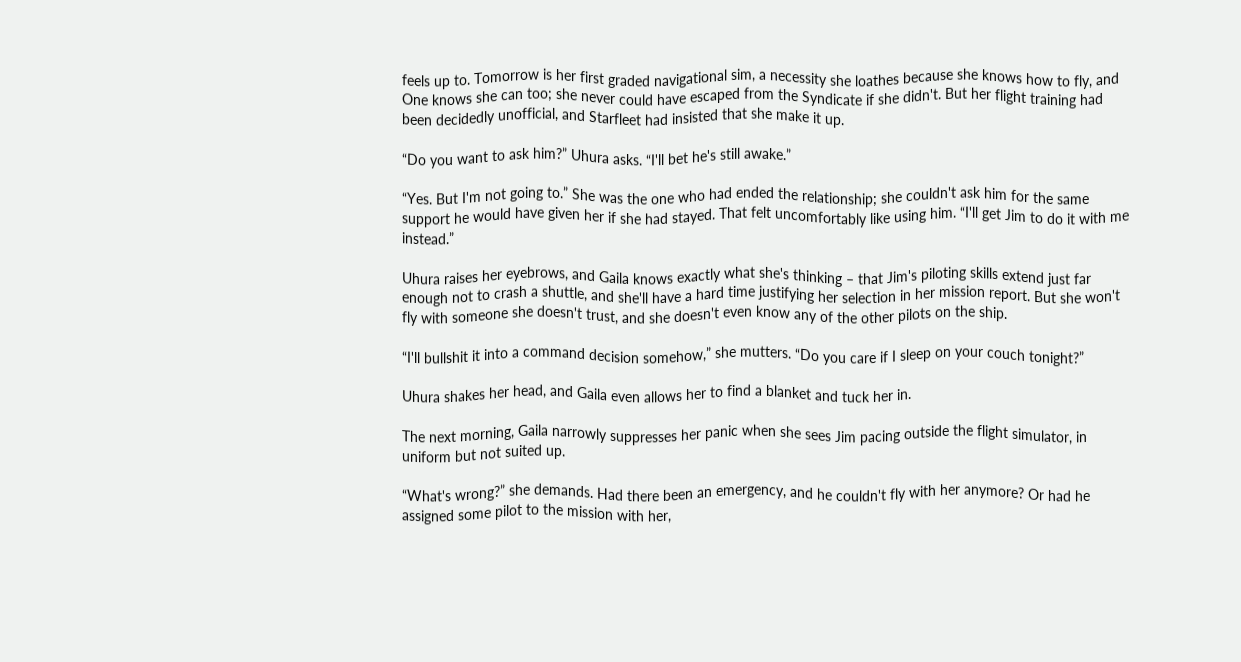feels up to. Tomorrow is her first graded navigational sim, a necessity she loathes because she knows how to fly, and One knows she can too; she never could have escaped from the Syndicate if she didn't. But her flight training had been decidedly unofficial, and Starfleet had insisted that she make it up.

“Do you want to ask him?” Uhura asks. “I'll bet he's still awake.”

“Yes. But I'm not going to.” She was the one who had ended the relationship; she couldn't ask him for the same support he would have given her if she had stayed. That felt uncomfortably like using him. “I'll get Jim to do it with me instead.”

Uhura raises her eyebrows, and Gaila knows exactly what she's thinking – that Jim's piloting skills extend just far enough not to crash a shuttle, and she'll have a hard time justifying her selection in her mission report. But she won't fly with someone she doesn't trust, and she doesn't even know any of the other pilots on the ship.

“I'll bullshit it into a command decision somehow,” she mutters. “Do you care if I sleep on your couch tonight?”

Uhura shakes her head, and Gaila even allows her to find a blanket and tuck her in.

The next morning, Gaila narrowly suppresses her panic when she sees Jim pacing outside the flight simulator, in uniform but not suited up.

“What's wrong?” she demands. Had there been an emergency, and he couldn't fly with her anymore? Or had he assigned some pilot to the mission with her,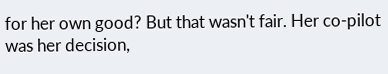for her own good? But that wasn't fair. Her co-pilot was her decision,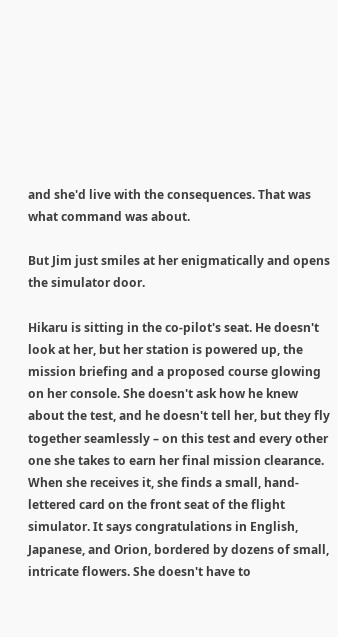and she'd live with the consequences. That was what command was about.

But Jim just smiles at her enigmatically and opens the simulator door.

Hikaru is sitting in the co-pilot's seat. He doesn't look at her, but her station is powered up, the mission briefing and a proposed course glowing on her console. She doesn't ask how he knew about the test, and he doesn't tell her, but they fly together seamlessly – on this test and every other one she takes to earn her final mission clearance. When she receives it, she finds a small, hand-lettered card on the front seat of the flight simulator. It says congratulations in English, Japanese, and Orion, bordered by dozens of small, intricate flowers. She doesn't have to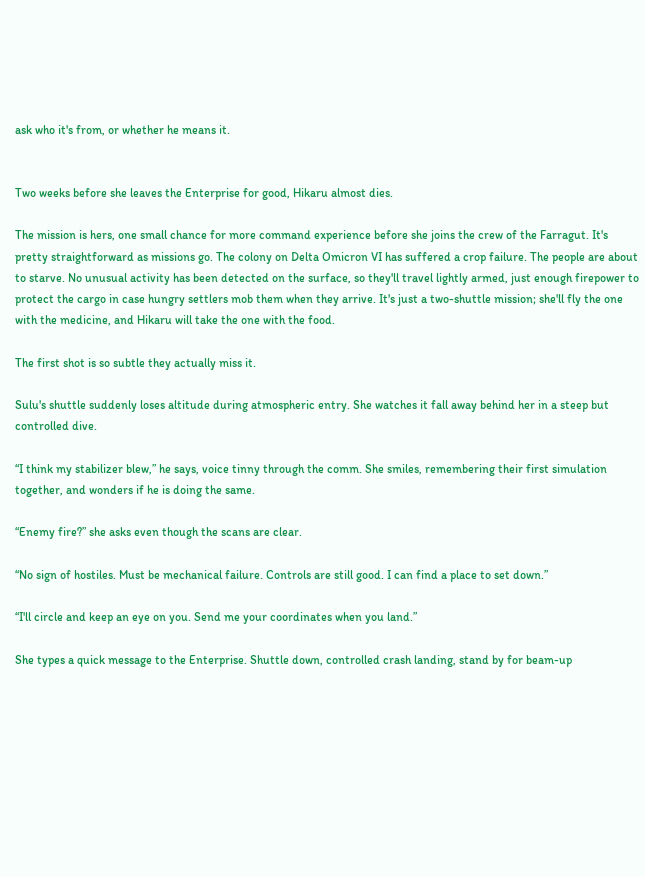ask who it's from, or whether he means it.


Two weeks before she leaves the Enterprise for good, Hikaru almost dies.

The mission is hers, one small chance for more command experience before she joins the crew of the Farragut. It's pretty straightforward as missions go. The colony on Delta Omicron VI has suffered a crop failure. The people are about to starve. No unusual activity has been detected on the surface, so they'll travel lightly armed, just enough firepower to protect the cargo in case hungry settlers mob them when they arrive. It's just a two-shuttle mission; she'll fly the one with the medicine, and Hikaru will take the one with the food.

The first shot is so subtle they actually miss it.

Sulu's shuttle suddenly loses altitude during atmospheric entry. She watches it fall away behind her in a steep but controlled dive.

“I think my stabilizer blew,” he says, voice tinny through the comm. She smiles, remembering their first simulation together, and wonders if he is doing the same.

“Enemy fire?” she asks even though the scans are clear.

“No sign of hostiles. Must be mechanical failure. Controls are still good. I can find a place to set down.”

“I'll circle and keep an eye on you. Send me your coordinates when you land.”

She types a quick message to the Enterprise. Shuttle down, controlled crash landing, stand by for beam-up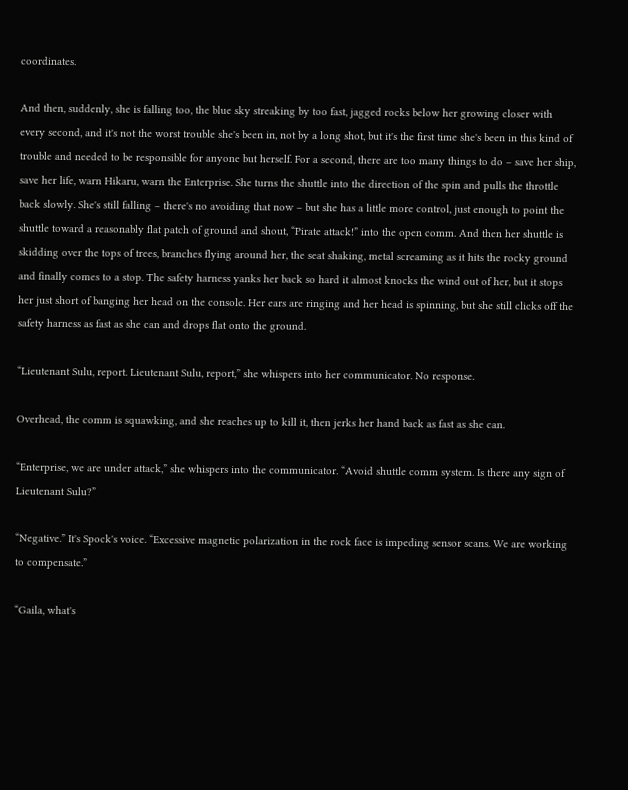coordinates.

And then, suddenly, she is falling too, the blue sky streaking by too fast, jagged rocks below her growing closer with every second, and it's not the worst trouble she's been in, not by a long shot, but it's the first time she's been in this kind of trouble and needed to be responsible for anyone but herself. For a second, there are too many things to do – save her ship, save her life, warn Hikaru, warn the Enterprise. She turns the shuttle into the direction of the spin and pulls the throttle back slowly. She's still falling – there's no avoiding that now – but she has a little more control, just enough to point the shuttle toward a reasonably flat patch of ground and shout, “Pirate attack!” into the open comm. And then her shuttle is skidding over the tops of trees, branches flying around her, the seat shaking, metal screaming as it hits the rocky ground and finally comes to a stop. The safety harness yanks her back so hard it almost knocks the wind out of her, but it stops her just short of banging her head on the console. Her ears are ringing and her head is spinning, but she still clicks off the safety harness as fast as she can and drops flat onto the ground.

“Lieutenant Sulu, report. Lieutenant Sulu, report,” she whispers into her communicator. No response.

Overhead, the comm is squawking, and she reaches up to kill it, then jerks her hand back as fast as she can.

“Enterprise, we are under attack,” she whispers into the communicator. “Avoid shuttle comm system. Is there any sign of Lieutenant Sulu?”

“Negative.” It's Spock's voice. “Excessive magnetic polarization in the rock face is impeding sensor scans. We are working to compensate.”

“Gaila, what's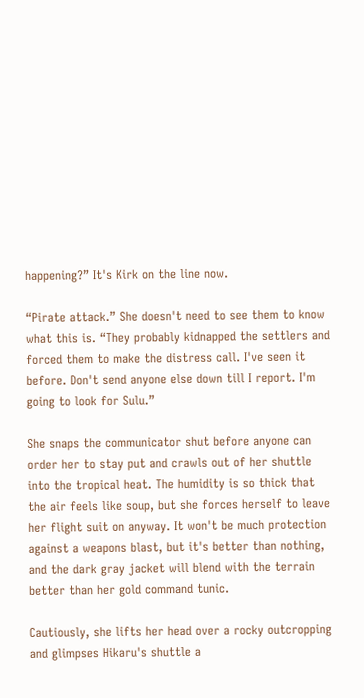happening?” It's Kirk on the line now.

“Pirate attack.” She doesn't need to see them to know what this is. “They probably kidnapped the settlers and forced them to make the distress call. I've seen it before. Don't send anyone else down till I report. I'm going to look for Sulu.”

She snaps the communicator shut before anyone can order her to stay put and crawls out of her shuttle into the tropical heat. The humidity is so thick that the air feels like soup, but she forces herself to leave her flight suit on anyway. It won't be much protection against a weapons blast, but it's better than nothing, and the dark gray jacket will blend with the terrain better than her gold command tunic.

Cautiously, she lifts her head over a rocky outcropping and glimpses Hikaru's shuttle a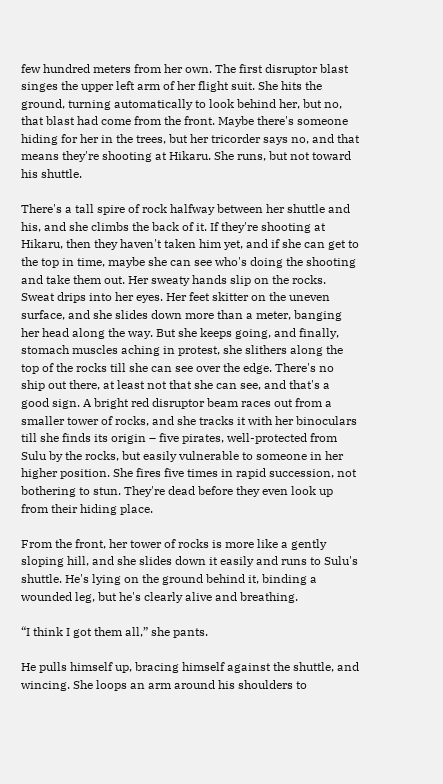few hundred meters from her own. The first disruptor blast singes the upper left arm of her flight suit. She hits the ground, turning automatically to look behind her, but no, that blast had come from the front. Maybe there's someone hiding for her in the trees, but her tricorder says no, and that means they're shooting at Hikaru. She runs, but not toward his shuttle.

There's a tall spire of rock halfway between her shuttle and his, and she climbs the back of it. If they're shooting at Hikaru, then they haven't taken him yet, and if she can get to the top in time, maybe she can see who's doing the shooting and take them out. Her sweaty hands slip on the rocks. Sweat drips into her eyes. Her feet skitter on the uneven surface, and she slides down more than a meter, banging her head along the way. But she keeps going, and finally, stomach muscles aching in protest, she slithers along the top of the rocks till she can see over the edge. There's no ship out there, at least not that she can see, and that's a good sign. A bright red disruptor beam races out from a smaller tower of rocks, and she tracks it with her binoculars till she finds its origin – five pirates, well-protected from Sulu by the rocks, but easily vulnerable to someone in her higher position. She fires five times in rapid succession, not bothering to stun. They're dead before they even look up from their hiding place.

From the front, her tower of rocks is more like a gently sloping hill, and she slides down it easily and runs to Sulu's shuttle. He's lying on the ground behind it, binding a wounded leg, but he's clearly alive and breathing.

“I think I got them all,” she pants.

He pulls himself up, bracing himself against the shuttle, and wincing. She loops an arm around his shoulders to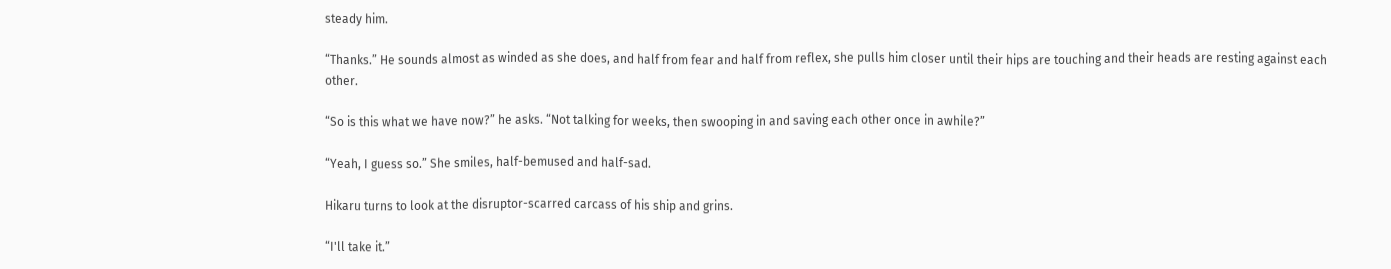steady him.

“Thanks.” He sounds almost as winded as she does, and half from fear and half from reflex, she pulls him closer until their hips are touching and their heads are resting against each other.

“So is this what we have now?” he asks. “Not talking for weeks, then swooping in and saving each other once in awhile?”

“Yeah, I guess so.” She smiles, half-bemused and half-sad.

Hikaru turns to look at the disruptor-scarred carcass of his ship and grins.

“I'll take it.”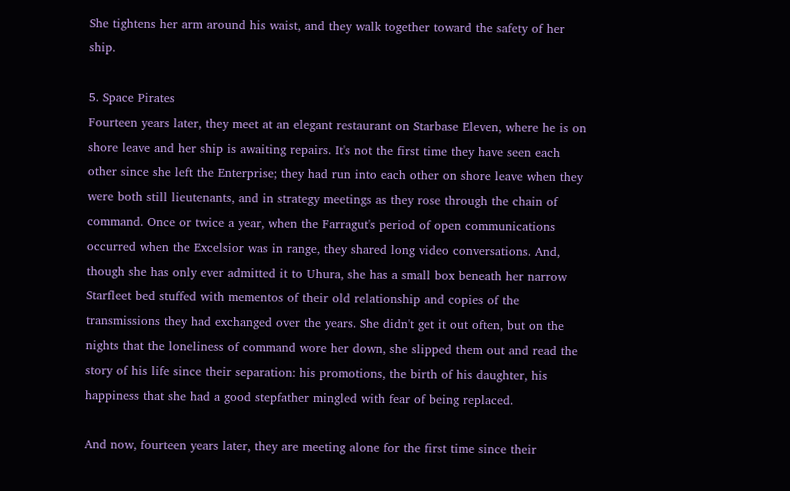She tightens her arm around his waist, and they walk together toward the safety of her ship.

5. Space Pirates
Fourteen years later, they meet at an elegant restaurant on Starbase Eleven, where he is on shore leave and her ship is awaiting repairs. It's not the first time they have seen each other since she left the Enterprise; they had run into each other on shore leave when they were both still lieutenants, and in strategy meetings as they rose through the chain of command. Once or twice a year, when the Farragut's period of open communications occurred when the Excelsior was in range, they shared long video conversations. And, though she has only ever admitted it to Uhura, she has a small box beneath her narrow Starfleet bed stuffed with mementos of their old relationship and copies of the transmissions they had exchanged over the years. She didn't get it out often, but on the nights that the loneliness of command wore her down, she slipped them out and read the story of his life since their separation: his promotions, the birth of his daughter, his happiness that she had a good stepfather mingled with fear of being replaced.

And now, fourteen years later, they are meeting alone for the first time since their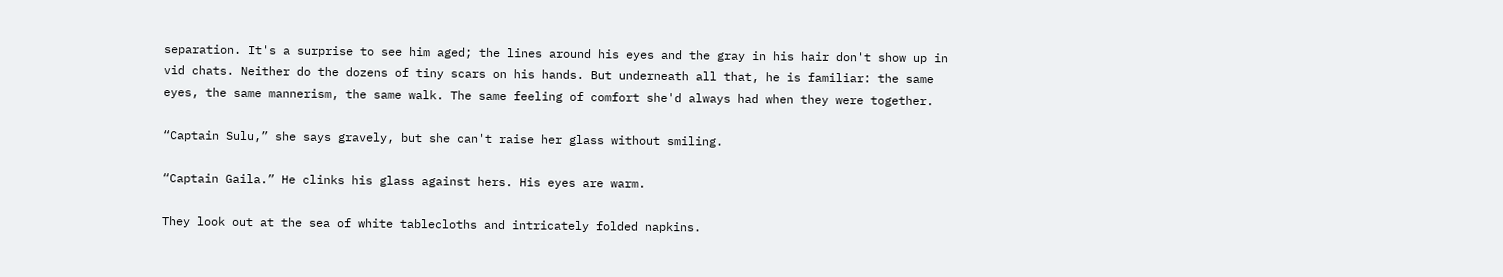separation. It's a surprise to see him aged; the lines around his eyes and the gray in his hair don't show up in vid chats. Neither do the dozens of tiny scars on his hands. But underneath all that, he is familiar: the same eyes, the same mannerism, the same walk. The same feeling of comfort she'd always had when they were together.

“Captain Sulu,” she says gravely, but she can't raise her glass without smiling.

“Captain Gaila.” He clinks his glass against hers. His eyes are warm.

They look out at the sea of white tablecloths and intricately folded napkins.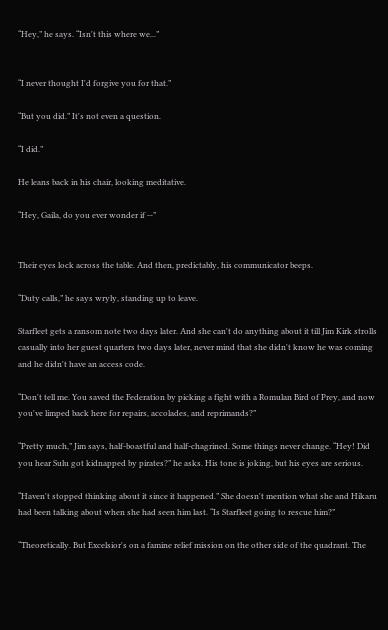“Hey,” he says. “Isn't this where we...”


“I never thought I'd forgive you for that.”

“But you did.” It's not even a question.

“I did.”

He leans back in his chair, looking meditative.

“Hey, Gaila, do you ever wonder if --”


Their eyes lock across the table. And then, predictably, his communicator beeps.

“Duty calls,” he says wryly, standing up to leave.

Starfleet gets a ransom note two days later. And she can't do anything about it till Jim Kirk strolls casually into her guest quarters two days later, never mind that she didn't know he was coming and he didn't have an access code.

“Don't tell me. You saved the Federation by picking a fight with a Romulan Bird of Prey, and now you've limped back here for repairs, accolades, and reprimands?”

“Pretty much,” Jim says, half-boastful and half-chagrined. Some things never change. “Hey! Did you hear Sulu got kidnapped by pirates?” he asks. His tone is joking, but his eyes are serious.

“Haven't stopped thinking about it since it happened.” She doesn't mention what she and Hikaru had been talking about when she had seen him last. “Is Starfleet going to rescue him?”

“Theoretically. But Excelsior's on a famine relief mission on the other side of the quadrant. The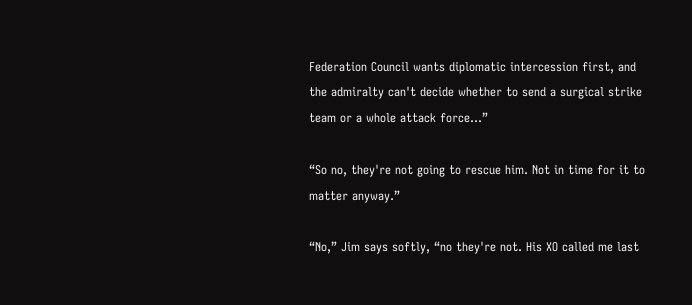Federation Council wants diplomatic intercession first, and the admiralty can't decide whether to send a surgical strike team or a whole attack force...”

“So no, they're not going to rescue him. Not in time for it to matter anyway.”

“No,” Jim says softly, “no they're not. His XO called me last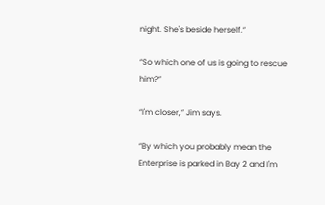night. She's beside herself.”

“So which one of us is going to rescue him?”

“I'm closer,” Jim says.

“By which you probably mean the Enterprise is parked in Bay 2 and I'm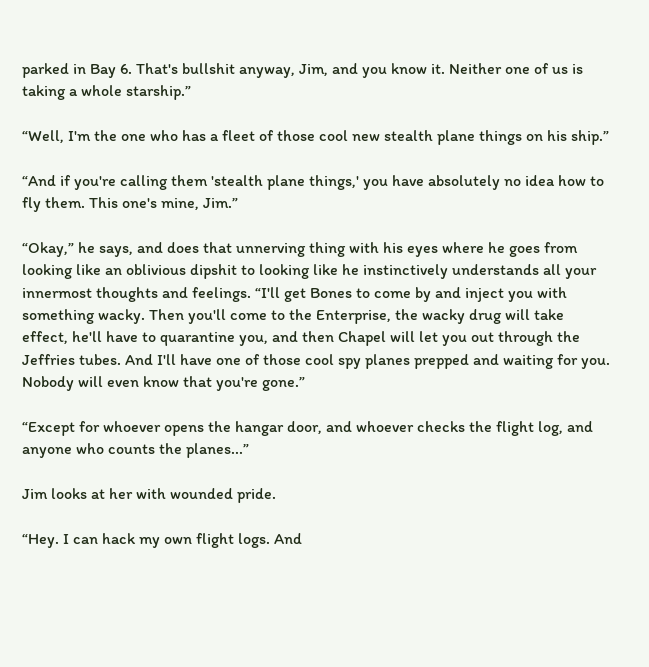parked in Bay 6. That's bullshit anyway, Jim, and you know it. Neither one of us is taking a whole starship.”

“Well, I'm the one who has a fleet of those cool new stealth plane things on his ship.”

“And if you're calling them 'stealth plane things,' you have absolutely no idea how to fly them. This one's mine, Jim.”

“Okay,” he says, and does that unnerving thing with his eyes where he goes from looking like an oblivious dipshit to looking like he instinctively understands all your innermost thoughts and feelings. “I'll get Bones to come by and inject you with something wacky. Then you'll come to the Enterprise, the wacky drug will take effect, he'll have to quarantine you, and then Chapel will let you out through the Jeffries tubes. And I'll have one of those cool spy planes prepped and waiting for you. Nobody will even know that you're gone.”

“Except for whoever opens the hangar door, and whoever checks the flight log, and anyone who counts the planes...”

Jim looks at her with wounded pride.

“Hey. I can hack my own flight logs. And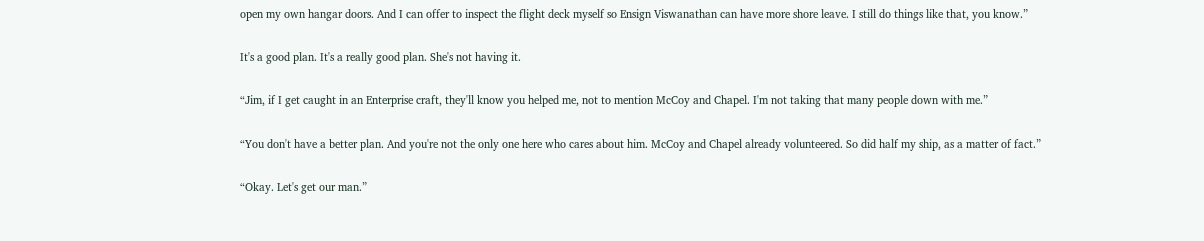open my own hangar doors. And I can offer to inspect the flight deck myself so Ensign Viswanathan can have more shore leave. I still do things like that, you know.”

It's a good plan. It's a really good plan. She's not having it.

“Jim, if I get caught in an Enterprise craft, they'll know you helped me, not to mention McCoy and Chapel. I'm not taking that many people down with me.”

“You don't have a better plan. And you're not the only one here who cares about him. McCoy and Chapel already volunteered. So did half my ship, as a matter of fact.”

“Okay. Let's get our man.”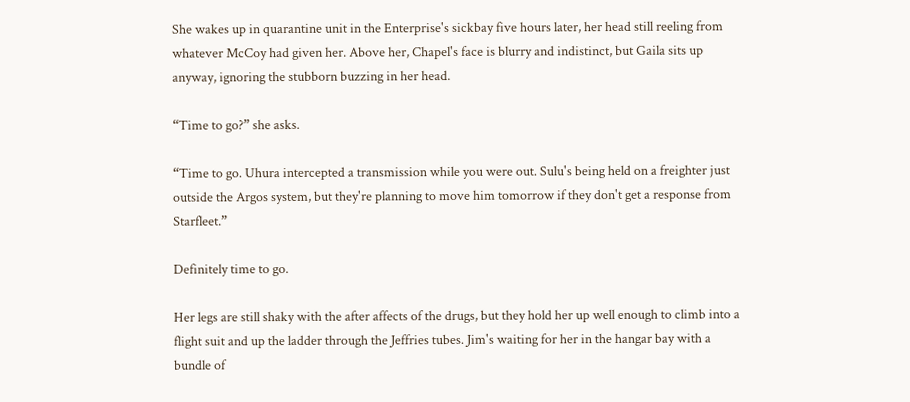She wakes up in quarantine unit in the Enterprise's sickbay five hours later, her head still reeling from whatever McCoy had given her. Above her, Chapel's face is blurry and indistinct, but Gaila sits up anyway, ignoring the stubborn buzzing in her head.

“Time to go?” she asks.

“Time to go. Uhura intercepted a transmission while you were out. Sulu's being held on a freighter just outside the Argos system, but they're planning to move him tomorrow if they don't get a response from Starfleet.”

Definitely time to go.

Her legs are still shaky with the after affects of the drugs, but they hold her up well enough to climb into a flight suit and up the ladder through the Jeffries tubes. Jim's waiting for her in the hangar bay with a bundle of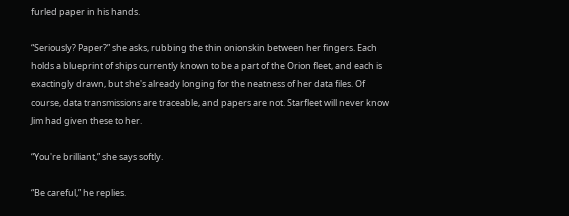furled paper in his hands.

“Seriously? Paper?” she asks, rubbing the thin onionskin between her fingers. Each holds a blueprint of ships currently known to be a part of the Orion fleet, and each is exactingly drawn, but she's already longing for the neatness of her data files. Of course, data transmissions are traceable, and papers are not. Starfleet will never know Jim had given these to her.

“You're brilliant,” she says softly.

“Be careful,” he replies.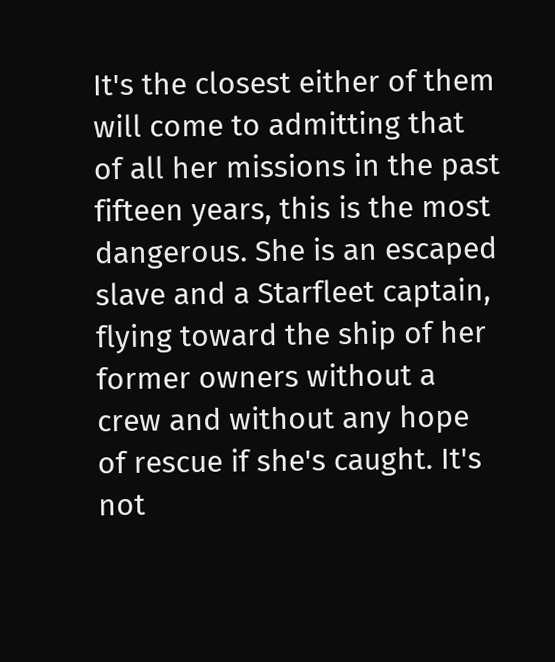It's the closest either of them will come to admitting that of all her missions in the past fifteen years, this is the most dangerous. She is an escaped slave and a Starfleet captain, flying toward the ship of her former owners without a crew and without any hope of rescue if she's caught. It's not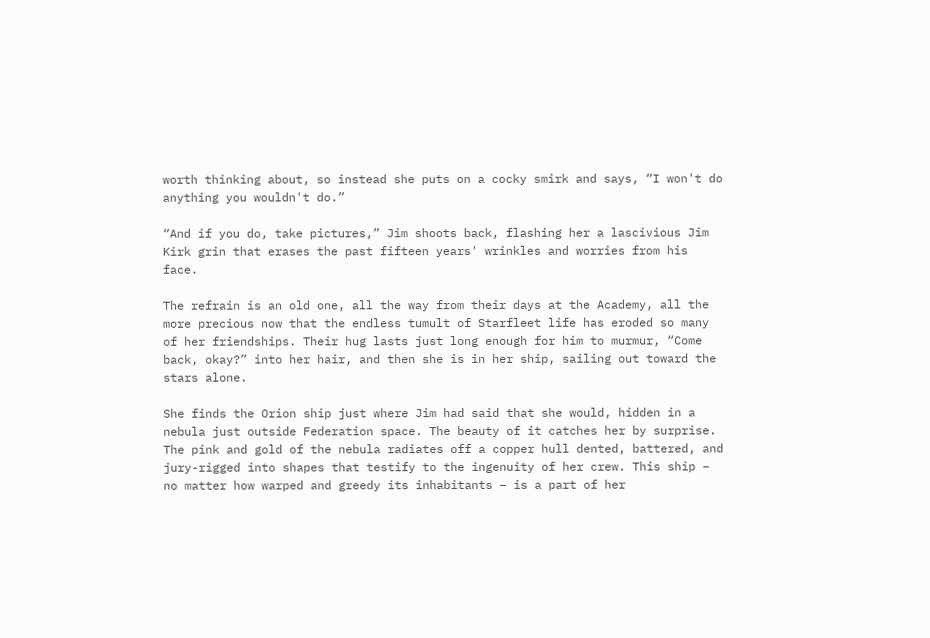worth thinking about, so instead she puts on a cocky smirk and says, “I won't do anything you wouldn't do.”

“And if you do, take pictures,” Jim shoots back, flashing her a lascivious Jim Kirk grin that erases the past fifteen years' wrinkles and worries from his face.

The refrain is an old one, all the way from their days at the Academy, all the more precious now that the endless tumult of Starfleet life has eroded so many of her friendships. Their hug lasts just long enough for him to murmur, “Come back, okay?” into her hair, and then she is in her ship, sailing out toward the stars alone.

She finds the Orion ship just where Jim had said that she would, hidden in a nebula just outside Federation space. The beauty of it catches her by surprise. The pink and gold of the nebula radiates off a copper hull dented, battered, and jury-rigged into shapes that testify to the ingenuity of her crew. This ship – no matter how warped and greedy its inhabitants – is a part of her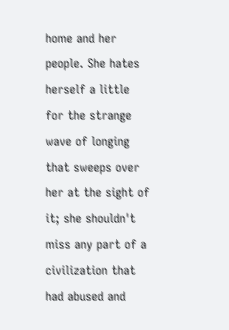home and her people. She hates herself a little for the strange wave of longing that sweeps over her at the sight of it; she shouldn't miss any part of a civilization that had abused and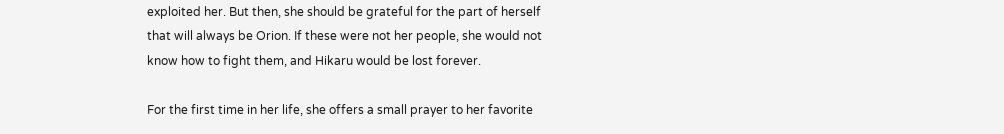exploited her. But then, she should be grateful for the part of herself that will always be Orion. If these were not her people, she would not know how to fight them, and Hikaru would be lost forever.

For the first time in her life, she offers a small prayer to her favorite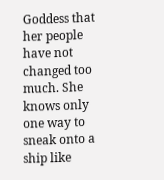Goddess that her people have not changed too much. She knows only one way to sneak onto a ship like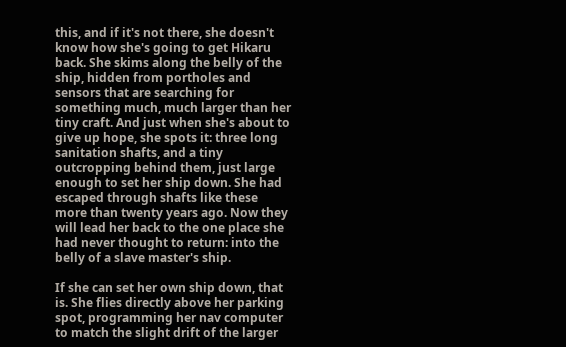this, and if it's not there, she doesn't know how she's going to get Hikaru back. She skims along the belly of the ship, hidden from portholes and sensors that are searching for something much, much larger than her tiny craft. And just when she's about to give up hope, she spots it: three long sanitation shafts, and a tiny outcropping behind them, just large enough to set her ship down. She had escaped through shafts like these more than twenty years ago. Now they will lead her back to the one place she had never thought to return: into the belly of a slave master's ship.

If she can set her own ship down, that is. She flies directly above her parking spot, programming her nav computer to match the slight drift of the larger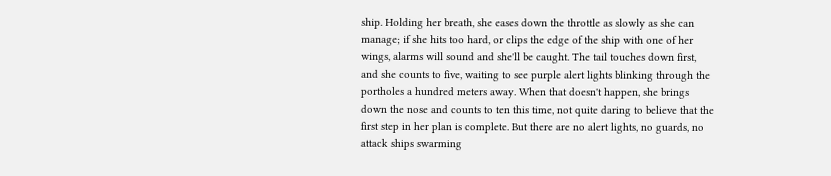ship. Holding her breath, she eases down the throttle as slowly as she can manage; if she hits too hard, or clips the edge of the ship with one of her wings, alarms will sound and she'll be caught. The tail touches down first, and she counts to five, waiting to see purple alert lights blinking through the portholes a hundred meters away. When that doesn't happen, she brings down the nose and counts to ten this time, not quite daring to believe that the first step in her plan is complete. But there are no alert lights, no guards, no attack ships swarming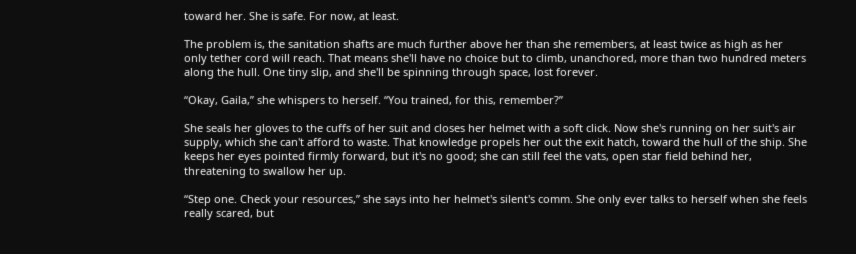toward her. She is safe. For now, at least.

The problem is, the sanitation shafts are much further above her than she remembers, at least twice as high as her only tether cord will reach. That means she'll have no choice but to climb, unanchored, more than two hundred meters along the hull. One tiny slip, and she'll be spinning through space, lost forever.

“Okay, Gaila,” she whispers to herself. “You trained, for this, remember?”

She seals her gloves to the cuffs of her suit and closes her helmet with a soft click. Now she's running on her suit's air supply, which she can't afford to waste. That knowledge propels her out the exit hatch, toward the hull of the ship. She keeps her eyes pointed firmly forward, but it's no good; she can still feel the vats, open star field behind her, threatening to swallow her up.

“Step one. Check your resources,” she says into her helmet's silent's comm. She only ever talks to herself when she feels really scared, but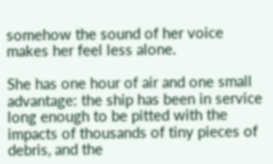somehow the sound of her voice makes her feel less alone.

She has one hour of air and one small advantage: the ship has been in service long enough to be pitted with the impacts of thousands of tiny pieces of debris, and the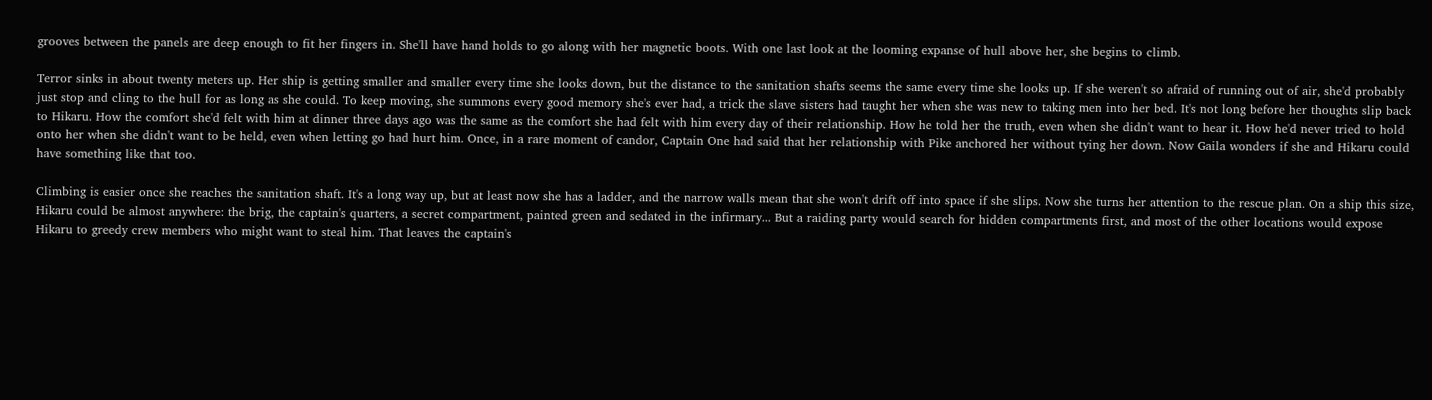grooves between the panels are deep enough to fit her fingers in. She'll have hand holds to go along with her magnetic boots. With one last look at the looming expanse of hull above her, she begins to climb.

Terror sinks in about twenty meters up. Her ship is getting smaller and smaller every time she looks down, but the distance to the sanitation shafts seems the same every time she looks up. If she weren't so afraid of running out of air, she'd probably just stop and cling to the hull for as long as she could. To keep moving, she summons every good memory she's ever had, a trick the slave sisters had taught her when she was new to taking men into her bed. It's not long before her thoughts slip back to Hikaru. How the comfort she'd felt with him at dinner three days ago was the same as the comfort she had felt with him every day of their relationship. How he told her the truth, even when she didn't want to hear it. How he'd never tried to hold onto her when she didn't want to be held, even when letting go had hurt him. Once, in a rare moment of candor, Captain One had said that her relationship with Pike anchored her without tying her down. Now Gaila wonders if she and Hikaru could have something like that too.

Climbing is easier once she reaches the sanitation shaft. It's a long way up, but at least now she has a ladder, and the narrow walls mean that she won't drift off into space if she slips. Now she turns her attention to the rescue plan. On a ship this size, Hikaru could be almost anywhere: the brig, the captain's quarters, a secret compartment, painted green and sedated in the infirmary... But a raiding party would search for hidden compartments first, and most of the other locations would expose Hikaru to greedy crew members who might want to steal him. That leaves the captain's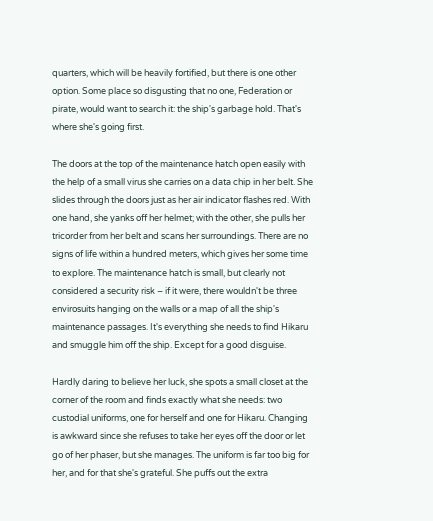quarters, which will be heavily fortified, but there is one other option. Some place so disgusting that no one, Federation or pirate, would want to search it: the ship's garbage hold. That's where she's going first.

The doors at the top of the maintenance hatch open easily with the help of a small virus she carries on a data chip in her belt. She slides through the doors just as her air indicator flashes red. With one hand, she yanks off her helmet; with the other, she pulls her tricorder from her belt and scans her surroundings. There are no signs of life within a hundred meters, which gives her some time to explore. The maintenance hatch is small, but clearly not considered a security risk – if it were, there wouldn't be three envirosuits hanging on the walls or a map of all the ship's maintenance passages. It's everything she needs to find Hikaru and smuggle him off the ship. Except for a good disguise.

Hardly daring to believe her luck, she spots a small closet at the corner of the room and finds exactly what she needs: two custodial uniforms, one for herself and one for Hikaru. Changing is awkward since she refuses to take her eyes off the door or let go of her phaser, but she manages. The uniform is far too big for her, and for that she's grateful. She puffs out the extra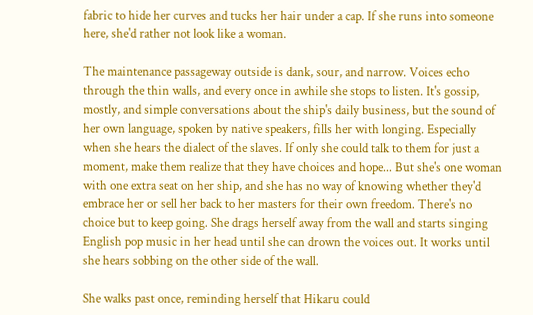fabric to hide her curves and tucks her hair under a cap. If she runs into someone here, she'd rather not look like a woman.

The maintenance passageway outside is dank, sour, and narrow. Voices echo through the thin walls, and every once in awhile she stops to listen. It's gossip, mostly, and simple conversations about the ship's daily business, but the sound of her own language, spoken by native speakers, fills her with longing. Especially when she hears the dialect of the slaves. If only she could talk to them for just a moment, make them realize that they have choices and hope... But she's one woman with one extra seat on her ship, and she has no way of knowing whether they'd embrace her or sell her back to her masters for their own freedom. There's no choice but to keep going. She drags herself away from the wall and starts singing English pop music in her head until she can drown the voices out. It works until she hears sobbing on the other side of the wall.

She walks past once, reminding herself that Hikaru could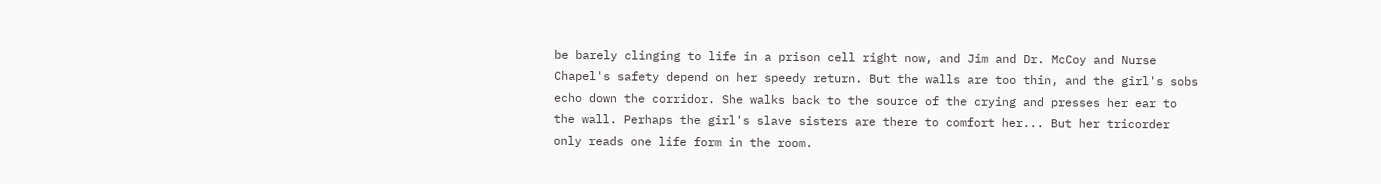be barely clinging to life in a prison cell right now, and Jim and Dr. McCoy and Nurse Chapel's safety depend on her speedy return. But the walls are too thin, and the girl's sobs echo down the corridor. She walks back to the source of the crying and presses her ear to the wall. Perhaps the girl's slave sisters are there to comfort her... But her tricorder only reads one life form in the room.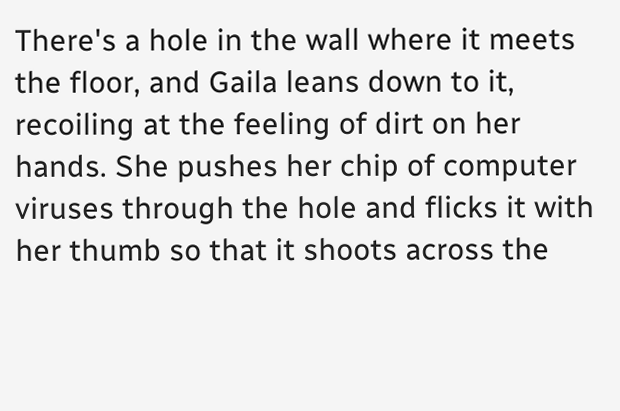There's a hole in the wall where it meets the floor, and Gaila leans down to it, recoiling at the feeling of dirt on her hands. She pushes her chip of computer viruses through the hole and flicks it with her thumb so that it shoots across the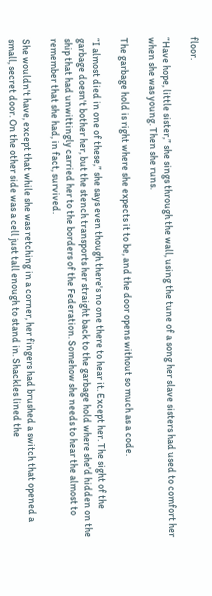floor.

“Have hope, little sister,” she sings through the wall, using the tune of a song her slave sisters had used to comfort her when she was young. Then she runs.

The garbage hold is right where she expects it to be, and the door opens without so much as a code.

“I almost died in one of these,” she says even though there's no one there to hear it. Except her. The sight of the garbage doesn't bother her, but the stench transports her straight back to the garbage hold where she'd hidden on the ship that had unwittingly carried her to the borders of the Federation. Somehow she needs to hear the almost to remember that she had, in fact, survived.

She wouldn't have, except that while she was retching in a corner, her fingers had brushed a switch that opened a small, secret door. On the other side was a cell just tall enough to stand in. Shackles lined the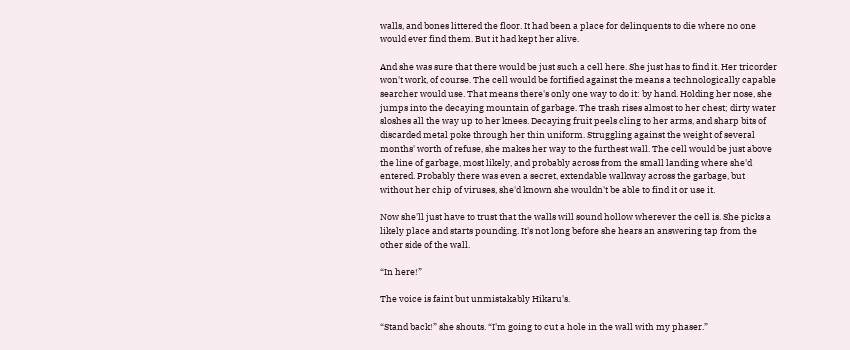walls, and bones littered the floor. It had been a place for delinquents to die where no one would ever find them. But it had kept her alive.

And she was sure that there would be just such a cell here. She just has to find it. Her tricorder won't work, of course. The cell would be fortified against the means a technologically capable searcher would use. That means there's only one way to do it: by hand. Holding her nose, she jumps into the decaying mountain of garbage. The trash rises almost to her chest; dirty water sloshes all the way up to her knees. Decaying fruit peels cling to her arms, and sharp bits of discarded metal poke through her thin uniform. Struggling against the weight of several months' worth of refuse, she makes her way to the furthest wall. The cell would be just above the line of garbage, most likely, and probably across from the small landing where she'd entered. Probably there was even a secret, extendable walkway across the garbage, but without her chip of viruses, she'd known she wouldn't be able to find it or use it.

Now she'll just have to trust that the walls will sound hollow wherever the cell is. She picks a likely place and starts pounding. It's not long before she hears an answering tap from the other side of the wall.

“In here!”

The voice is faint but unmistakably Hikaru's.

“Stand back!” she shouts. “I'm going to cut a hole in the wall with my phaser.”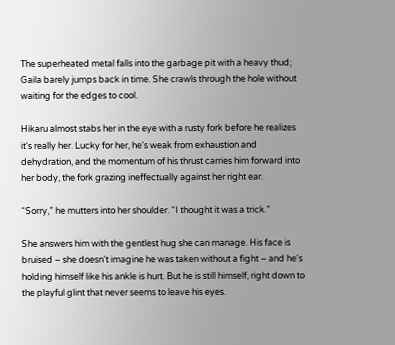The superheated metal falls into the garbage pit with a heavy thud; Gaila barely jumps back in time. She crawls through the hole without waiting for the edges to cool.

Hikaru almost stabs her in the eye with a rusty fork before he realizes it's really her. Lucky for her, he's weak from exhaustion and dehydration, and the momentum of his thrust carries him forward into her body, the fork grazing ineffectually against her right ear.

“Sorry,” he mutters into her shoulder. “I thought it was a trick.”

She answers him with the gentlest hug she can manage. His face is bruised – she doesn't imagine he was taken without a fight – and he's holding himself like his ankle is hurt. But he is still himself, right down to the playful glint that never seems to leave his eyes.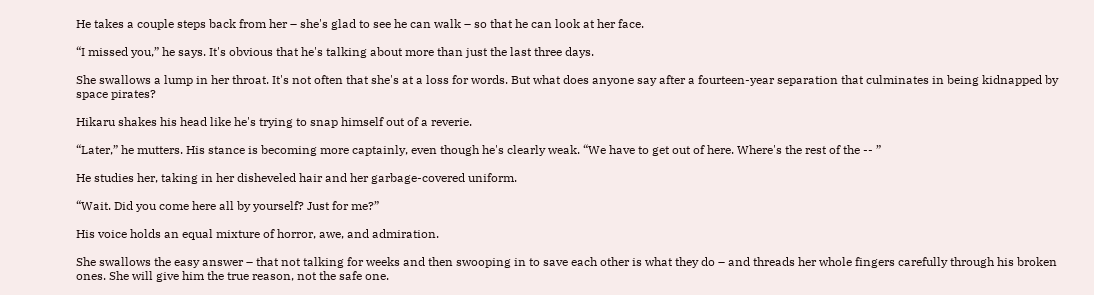He takes a couple steps back from her – she's glad to see he can walk – so that he can look at her face.

“I missed you,” he says. It's obvious that he's talking about more than just the last three days.

She swallows a lump in her throat. It's not often that she's at a loss for words. But what does anyone say after a fourteen-year separation that culminates in being kidnapped by space pirates?

Hikaru shakes his head like he's trying to snap himself out of a reverie.

“Later,” he mutters. His stance is becoming more captainly, even though he's clearly weak. “We have to get out of here. Where's the rest of the -- ”

He studies her, taking in her disheveled hair and her garbage-covered uniform.

“Wait. Did you come here all by yourself? Just for me?”

His voice holds an equal mixture of horror, awe, and admiration.

She swallows the easy answer – that not talking for weeks and then swooping in to save each other is what they do – and threads her whole fingers carefully through his broken ones. She will give him the true reason, not the safe one.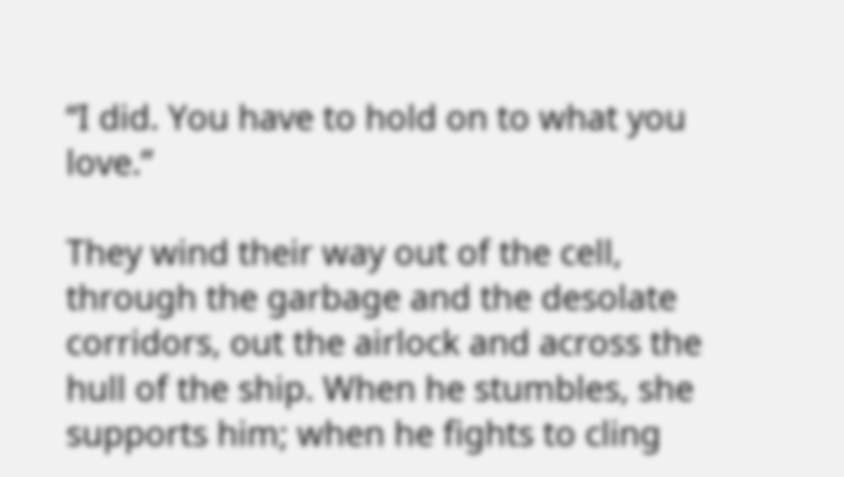“I did. You have to hold on to what you love.”

They wind their way out of the cell, through the garbage and the desolate corridors, out the airlock and across the hull of the ship. When he stumbles, she supports him; when he fights to cling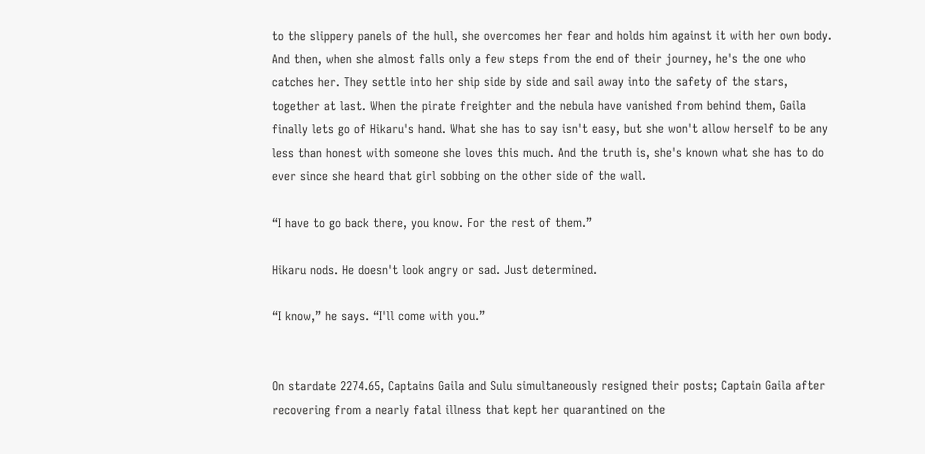to the slippery panels of the hull, she overcomes her fear and holds him against it with her own body. And then, when she almost falls only a few steps from the end of their journey, he's the one who catches her. They settle into her ship side by side and sail away into the safety of the stars, together at last. When the pirate freighter and the nebula have vanished from behind them, Gaila finally lets go of Hikaru's hand. What she has to say isn't easy, but she won't allow herself to be any less than honest with someone she loves this much. And the truth is, she's known what she has to do ever since she heard that girl sobbing on the other side of the wall.

“I have to go back there, you know. For the rest of them.”

Hikaru nods. He doesn't look angry or sad. Just determined.

“I know,” he says. “I'll come with you.”


On stardate 2274.65, Captains Gaila and Sulu simultaneously resigned their posts; Captain Gaila after recovering from a nearly fatal illness that kept her quarantined on the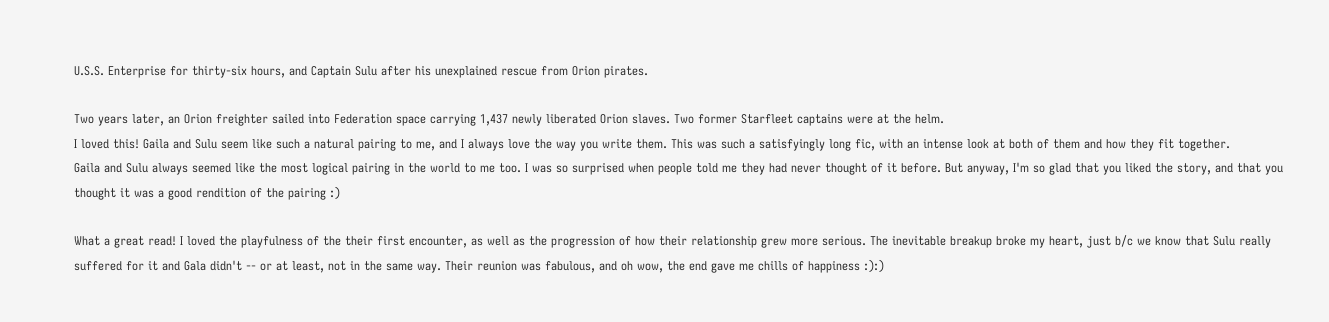U.S.S. Enterprise for thirty-six hours, and Captain Sulu after his unexplained rescue from Orion pirates.

Two years later, an Orion freighter sailed into Federation space carrying 1,437 newly liberated Orion slaves. Two former Starfleet captains were at the helm.
I loved this! Gaila and Sulu seem like such a natural pairing to me, and I always love the way you write them. This was such a satisfyingly long fic, with an intense look at both of them and how they fit together.
Gaila and Sulu always seemed like the most logical pairing in the world to me too. I was so surprised when people told me they had never thought of it before. But anyway, I'm so glad that you liked the story, and that you thought it was a good rendition of the pairing :)

What a great read! I loved the playfulness of the their first encounter, as well as the progression of how their relationship grew more serious. The inevitable breakup broke my heart, just b/c we know that Sulu really suffered for it and Gala didn't -- or at least, not in the same way. Their reunion was fabulous, and oh wow, the end gave me chills of happiness :):)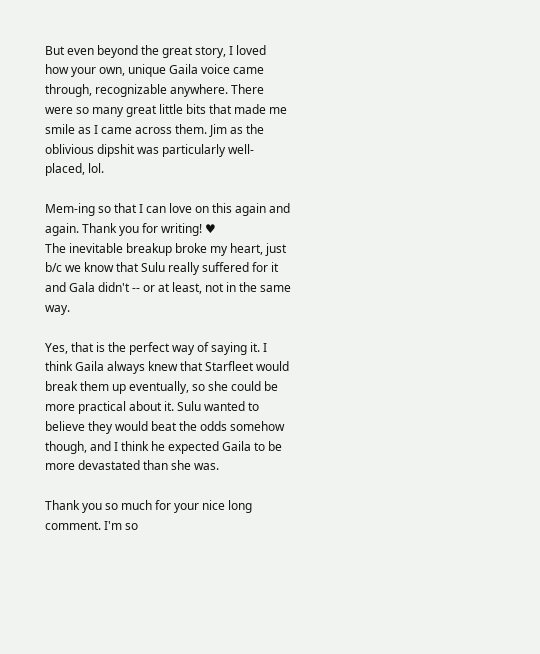But even beyond the great story, I loved how your own, unique Gaila voice came through, recognizable anywhere. There were so many great little bits that made me smile as I came across them. Jim as the oblivious dipshit was particularly well-placed, lol.

Mem-ing so that I can love on this again and again. Thank you for writing! ♥
The inevitable breakup broke my heart, just b/c we know that Sulu really suffered for it and Gala didn't -- or at least, not in the same way.

Yes, that is the perfect way of saying it. I think Gaila always knew that Starfleet would break them up eventually, so she could be more practical about it. Sulu wanted to believe they would beat the odds somehow though, and I think he expected Gaila to be more devastated than she was.

Thank you so much for your nice long comment. I'm so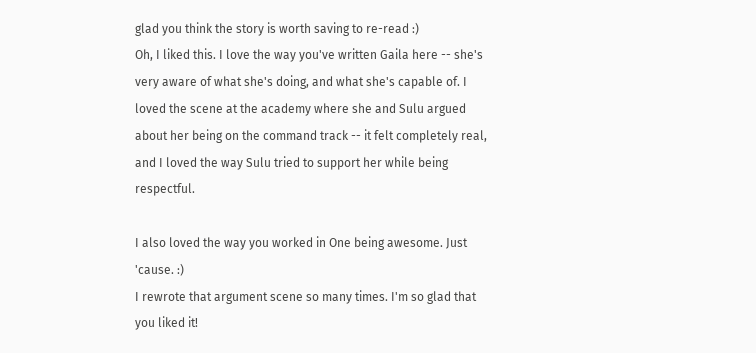glad you think the story is worth saving to re-read :)
Oh, I liked this. I love the way you've written Gaila here -- she's very aware of what she's doing, and what she's capable of. I loved the scene at the academy where she and Sulu argued about her being on the command track -- it felt completely real, and I loved the way Sulu tried to support her while being respectful.

I also loved the way you worked in One being awesome. Just 'cause. :)
I rewrote that argument scene so many times. I'm so glad that you liked it!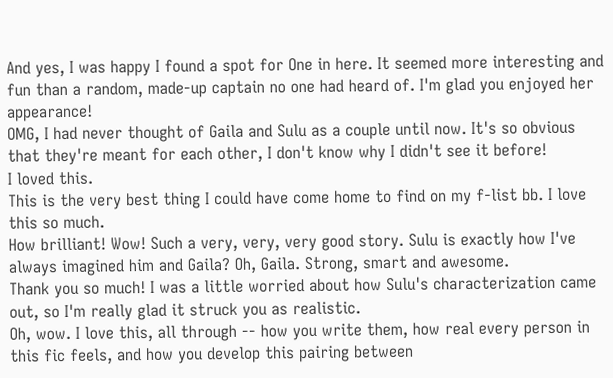And yes, I was happy I found a spot for One in here. It seemed more interesting and fun than a random, made-up captain no one had heard of. I'm glad you enjoyed her appearance!
OMG, I had never thought of Gaila and Sulu as a couple until now. It's so obvious that they're meant for each other, I don't know why I didn't see it before!
I loved this.
This is the very best thing I could have come home to find on my f-list bb. I love this so much.
How brilliant! Wow! Such a very, very, very good story. Sulu is exactly how I've always imagined him and Gaila? Oh, Gaila. Strong, smart and awesome.
Thank you so much! I was a little worried about how Sulu's characterization came out, so I'm really glad it struck you as realistic.
Oh, wow. I love this, all through -- how you write them, how real every person in this fic feels, and how you develop this pairing between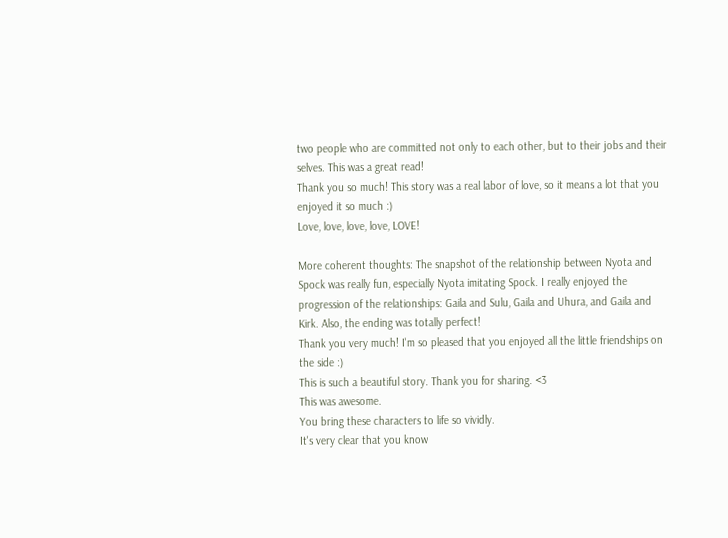two people who are committed not only to each other, but to their jobs and their selves. This was a great read!
Thank you so much! This story was a real labor of love, so it means a lot that you enjoyed it so much :)
Love, love, love, love, LOVE!

More coherent thoughts: The snapshot of the relationship between Nyota and Spock was really fun, especially Nyota imitating Spock. I really enjoyed the progression of the relationships: Gaila and Sulu, Gaila and Uhura, and Gaila and Kirk. Also, the ending was totally perfect!
Thank you very much! I'm so pleased that you enjoyed all the little friendships on the side :)
This is such a beautiful story. Thank you for sharing. <3
This was awesome.
You bring these characters to life so vividly.
It's very clear that you know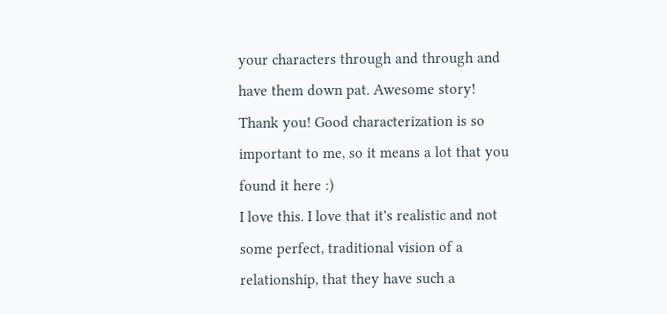your characters through and through and have them down pat. Awesome story!
Thank you! Good characterization is so important to me, so it means a lot that you found it here :)
I love this. I love that it's realistic and not some perfect, traditional vision of a relationship, that they have such a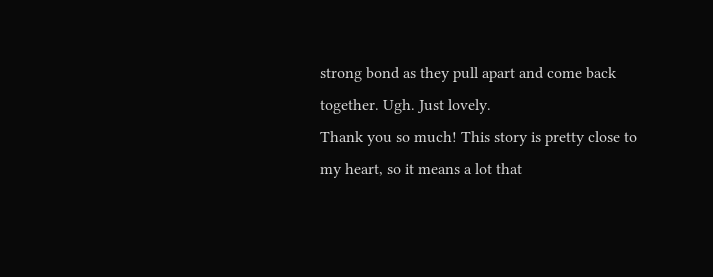strong bond as they pull apart and come back together. Ugh. Just lovely.
Thank you so much! This story is pretty close to my heart, so it means a lot that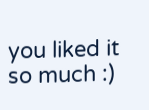you liked it so much :)